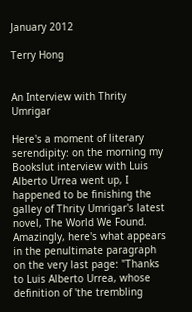January 2012

Terry Hong


An Interview with Thrity Umrigar

Here's a moment of literary serendipity: on the morning my Bookslut interview with Luis Alberto Urrea went up, I happened to be finishing the galley of Thrity Umrigar's latest novel, The World We Found. Amazingly, here's what appears in the penultimate paragraph on the very last page: "Thanks to Luis Alberto Urrea, whose definition of 'the trembling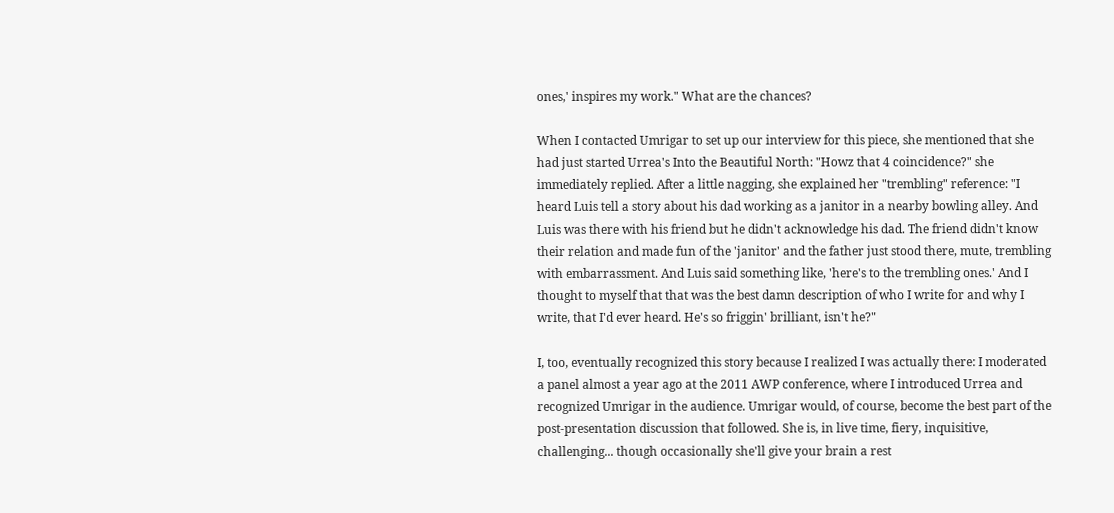ones,' inspires my work." What are the chances?

When I contacted Umrigar to set up our interview for this piece, she mentioned that she had just started Urrea's Into the Beautiful North: "Howz that 4 coincidence?" she immediately replied. After a little nagging, she explained her "trembling" reference: "I heard Luis tell a story about his dad working as a janitor in a nearby bowling alley. And Luis was there with his friend but he didn't acknowledge his dad. The friend didn't know their relation and made fun of the 'janitor' and the father just stood there, mute, trembling with embarrassment. And Luis said something like, 'here's to the trembling ones.' And I thought to myself that that was the best damn description of who I write for and why I write, that I'd ever heard. He's so friggin' brilliant, isn't he?"

I, too, eventually recognized this story because I realized I was actually there: I moderated a panel almost a year ago at the 2011 AWP conference, where I introduced Urrea and recognized Umrigar in the audience. Umrigar would, of course, become the best part of the post-presentation discussion that followed. She is, in live time, fiery, inquisitive, challenging... though occasionally she'll give your brain a rest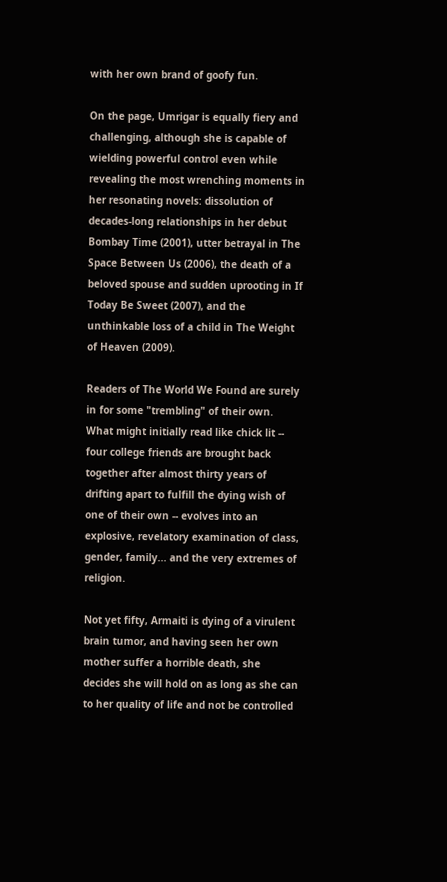with her own brand of goofy fun.

On the page, Umrigar is equally fiery and challenging, although she is capable of wielding powerful control even while revealing the most wrenching moments in her resonating novels: dissolution of decades-long relationships in her debut Bombay Time (2001), utter betrayal in The Space Between Us (2006), the death of a beloved spouse and sudden uprooting in If Today Be Sweet (2007), and the unthinkable loss of a child in The Weight of Heaven (2009).

Readers of The World We Found are surely in for some "trembling" of their own. What might initially read like chick lit -- four college friends are brought back together after almost thirty years of drifting apart to fulfill the dying wish of one of their own -- evolves into an explosive, revelatory examination of class, gender, family... and the very extremes of religion.

Not yet fifty, Armaiti is dying of a virulent brain tumor, and having seen her own mother suffer a horrible death, she decides she will hold on as long as she can to her quality of life and not be controlled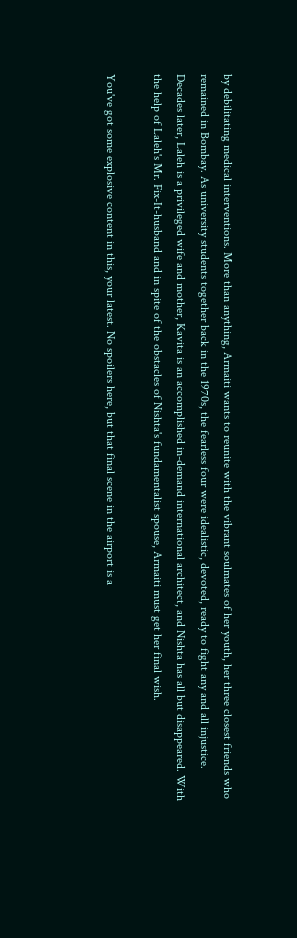by debilitating medical interventions. More than anything, Armaiti wants to reunite with the vibrant soulmates of her youth, her three closest friends who remained in Bombay. As university students together back in the 1970s, the fearless four were idealistic, devoted, ready to fight any and all injustice. Decades later, Laleh is a privileged wife and mother, Kavita is an accomplished in-demand international architect, and Nishta has all but disappeared. With the help of Laleh's Mr. Fix-It-husband and in spite of the obstacles of Nishta's fundamentalist spouse, Armaiti must get her final wish.

You've got some explosive content in this, your latest. No spoilers here, but that final scene in the airport is a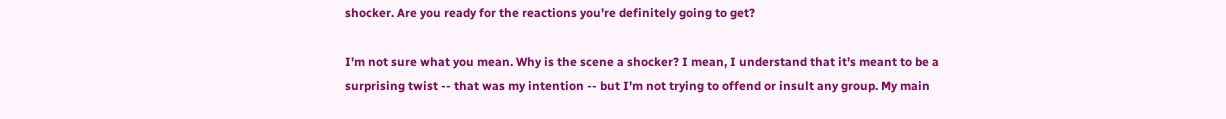shocker. Are you ready for the reactions you're definitely going to get?

I'm not sure what you mean. Why is the scene a shocker? I mean, I understand that it's meant to be a surprising twist -- that was my intention -- but I'm not trying to offend or insult any group. My main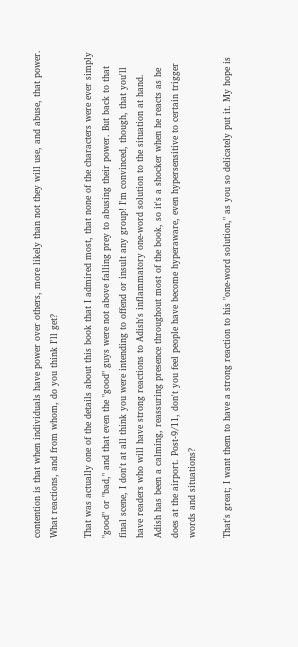contention is that when individuals have power over others, more likely than not they will use, and abuse, that power. What reactions, and from whom, do you think I'll get?

That was actually one of the details about this book that I admired most, that none of the characters were ever simply "good" or "bad," and that even the "good" guys were not above falling prey to abusing their power. But back to that final scene, I don't at all think you were intending to offend or insult any group! I'm convinced, though, that you'll have readers who will have strong reactions to Adish's inflammatory one-word solution to the situation at hand. Adish has been a calming, reassuring presence throughout most of the book, so it's a shocker when he reacts as he does at the airport. Post-9/11, don't you feel people have become hyperaware, even hypersensitive to certain trigger words and situations?

That's great; I want them to have a strong reaction to his "one-word solution," as you so delicately put it. My hope is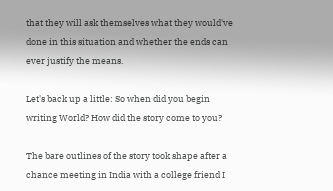that they will ask themselves what they would've done in this situation and whether the ends can ever justify the means.

Let's back up a little: So when did you begin writing World? How did the story come to you?

The bare outlines of the story took shape after a chance meeting in India with a college friend I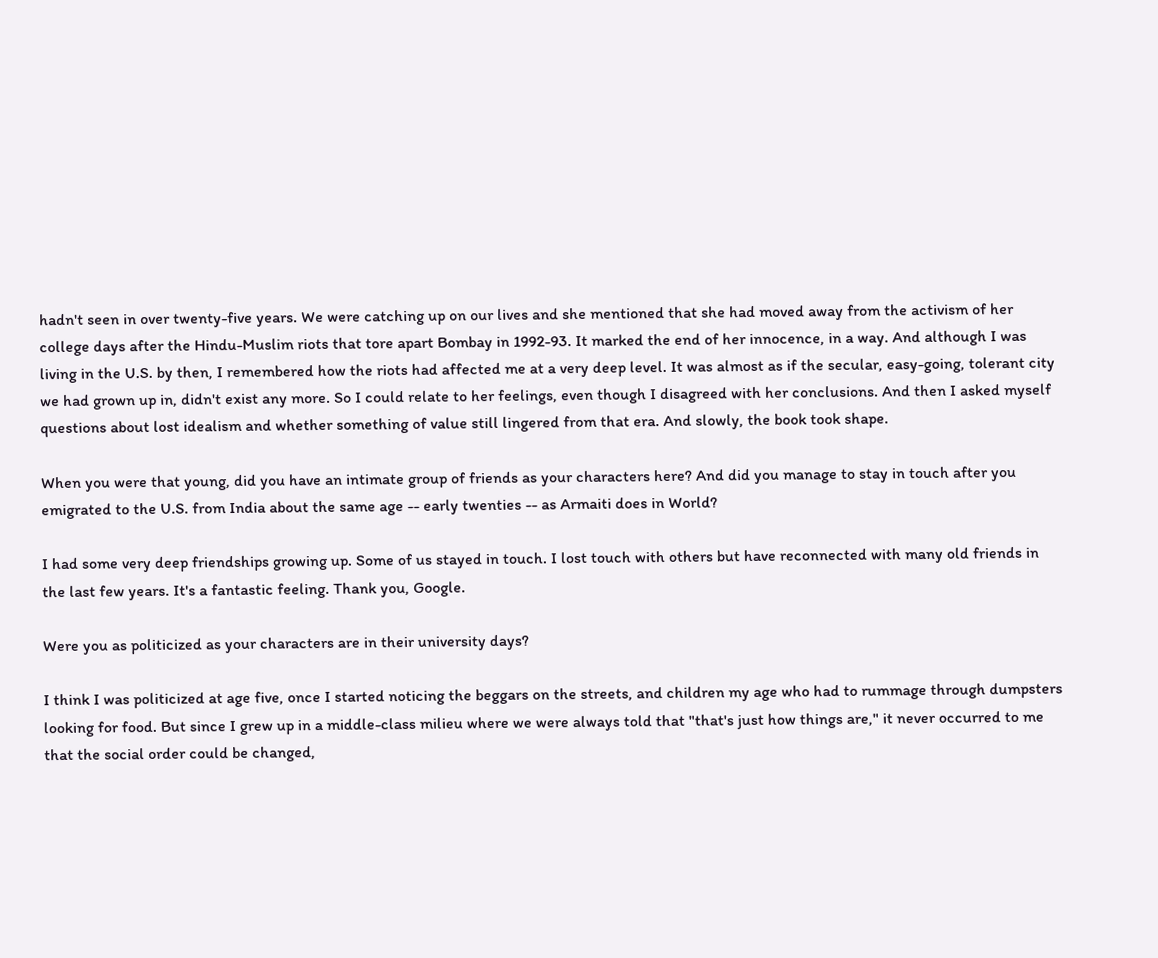hadn't seen in over twenty-five years. We were catching up on our lives and she mentioned that she had moved away from the activism of her college days after the Hindu-Muslim riots that tore apart Bombay in 1992-93. It marked the end of her innocence, in a way. And although I was living in the U.S. by then, I remembered how the riots had affected me at a very deep level. It was almost as if the secular, easy-going, tolerant city we had grown up in, didn't exist any more. So I could relate to her feelings, even though I disagreed with her conclusions. And then I asked myself questions about lost idealism and whether something of value still lingered from that era. And slowly, the book took shape.

When you were that young, did you have an intimate group of friends as your characters here? And did you manage to stay in touch after you emigrated to the U.S. from India about the same age -- early twenties -- as Armaiti does in World?

I had some very deep friendships growing up. Some of us stayed in touch. I lost touch with others but have reconnected with many old friends in the last few years. It's a fantastic feeling. Thank you, Google.

Were you as politicized as your characters are in their university days?

I think I was politicized at age five, once I started noticing the beggars on the streets, and children my age who had to rummage through dumpsters looking for food. But since I grew up in a middle-class milieu where we were always told that "that's just how things are," it never occurred to me that the social order could be changed,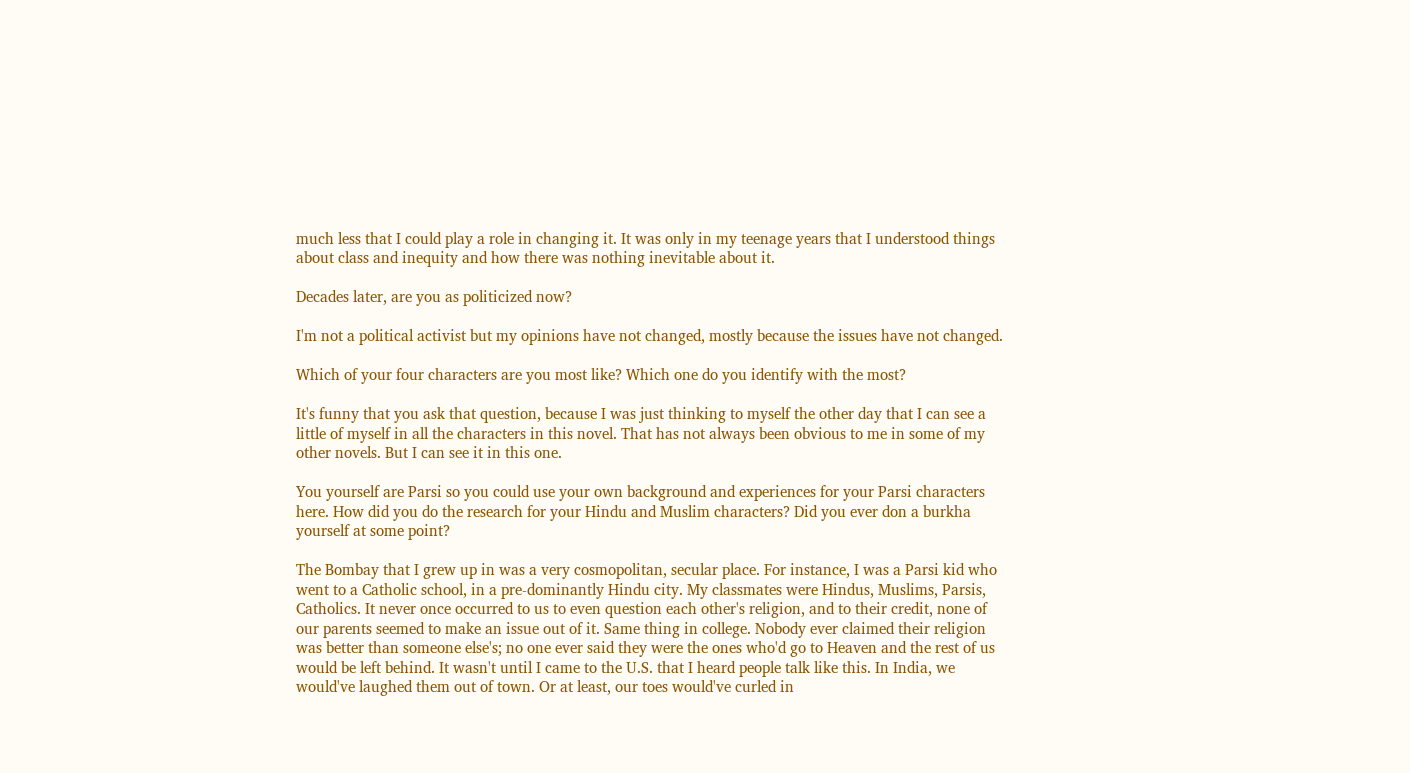much less that I could play a role in changing it. It was only in my teenage years that I understood things about class and inequity and how there was nothing inevitable about it.

Decades later, are you as politicized now?

I'm not a political activist but my opinions have not changed, mostly because the issues have not changed.

Which of your four characters are you most like? Which one do you identify with the most?

It's funny that you ask that question, because I was just thinking to myself the other day that I can see a little of myself in all the characters in this novel. That has not always been obvious to me in some of my other novels. But I can see it in this one.

You yourself are Parsi so you could use your own background and experiences for your Parsi characters here. How did you do the research for your Hindu and Muslim characters? Did you ever don a burkha yourself at some point?

The Bombay that I grew up in was a very cosmopolitan, secular place. For instance, I was a Parsi kid who went to a Catholic school, in a pre-dominantly Hindu city. My classmates were Hindus, Muslims, Parsis, Catholics. It never once occurred to us to even question each other's religion, and to their credit, none of our parents seemed to make an issue out of it. Same thing in college. Nobody ever claimed their religion was better than someone else's; no one ever said they were the ones who'd go to Heaven and the rest of us would be left behind. It wasn't until I came to the U.S. that I heard people talk like this. In India, we would've laughed them out of town. Or at least, our toes would've curled in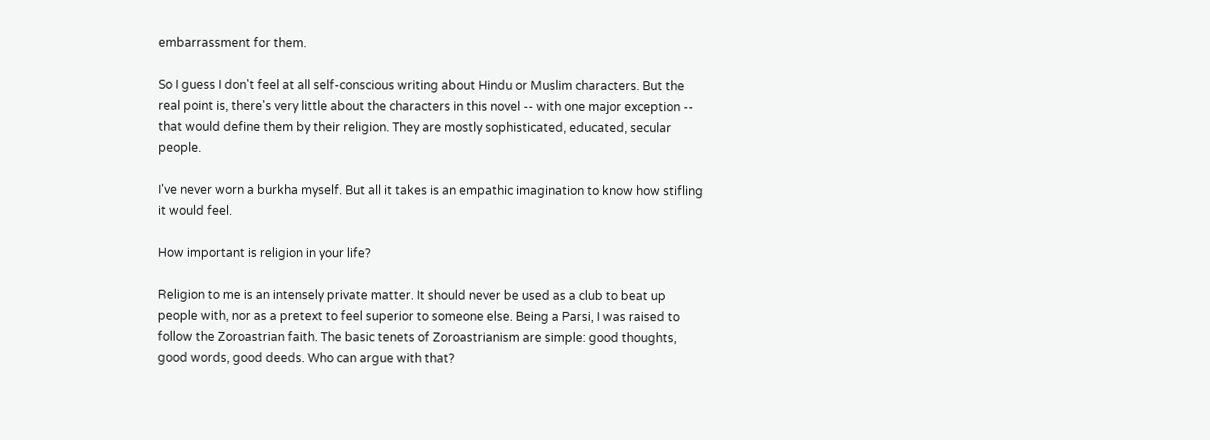embarrassment for them.

So I guess I don't feel at all self-conscious writing about Hindu or Muslim characters. But the real point is, there's very little about the characters in this novel -- with one major exception -- that would define them by their religion. They are mostly sophisticated, educated, secular people.

I've never worn a burkha myself. But all it takes is an empathic imagination to know how stifling it would feel.

How important is religion in your life?

Religion to me is an intensely private matter. It should never be used as a club to beat up people with, nor as a pretext to feel superior to someone else. Being a Parsi, I was raised to follow the Zoroastrian faith. The basic tenets of Zoroastrianism are simple: good thoughts, good words, good deeds. Who can argue with that?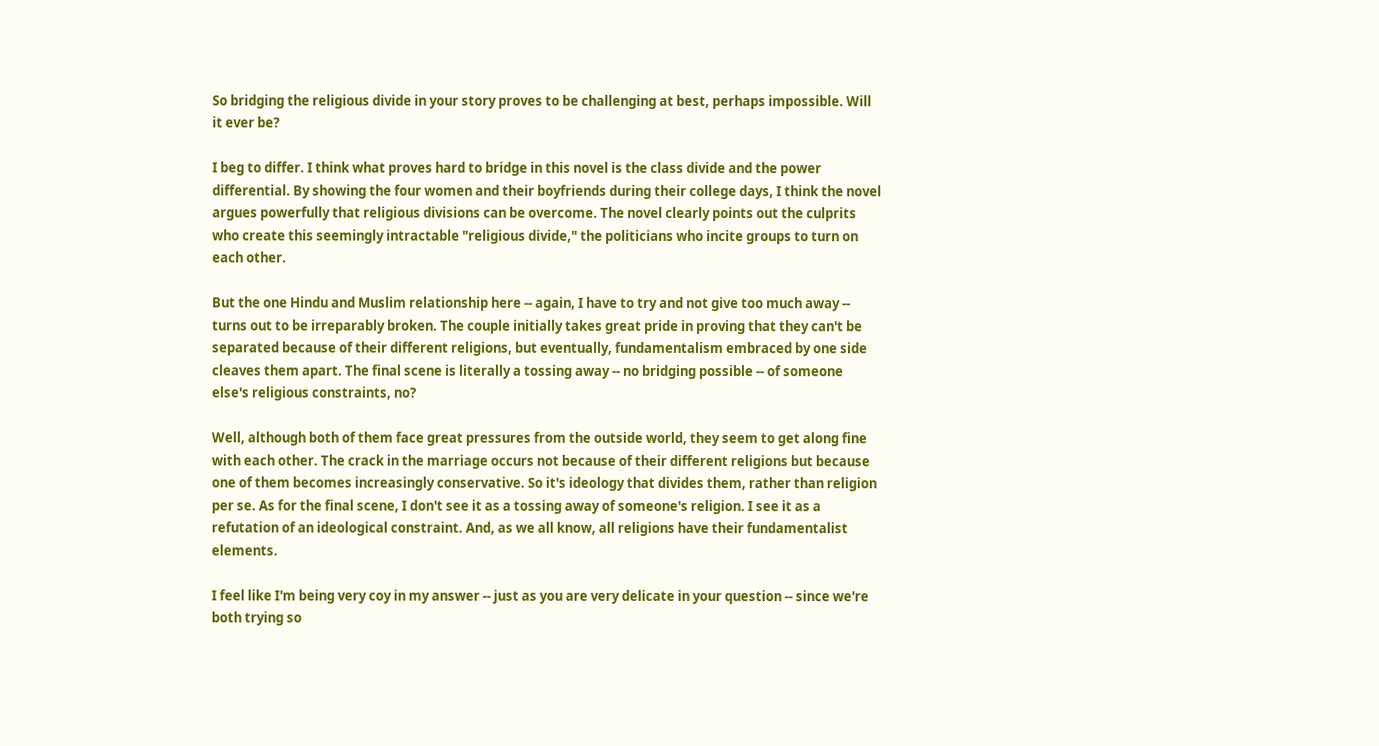So bridging the religious divide in your story proves to be challenging at best, perhaps impossible. Will it ever be?

I beg to differ. I think what proves hard to bridge in this novel is the class divide and the power differential. By showing the four women and their boyfriends during their college days, I think the novel argues powerfully that religious divisions can be overcome. The novel clearly points out the culprits who create this seemingly intractable "religious divide," the politicians who incite groups to turn on each other.

But the one Hindu and Muslim relationship here -- again, I have to try and not give too much away -- turns out to be irreparably broken. The couple initially takes great pride in proving that they can't be separated because of their different religions, but eventually, fundamentalism embraced by one side cleaves them apart. The final scene is literally a tossing away -- no bridging possible -- of someone else's religious constraints, no?

Well, although both of them face great pressures from the outside world, they seem to get along fine with each other. The crack in the marriage occurs not because of their different religions but because one of them becomes increasingly conservative. So it's ideology that divides them, rather than religion per se. As for the final scene, I don't see it as a tossing away of someone's religion. I see it as a refutation of an ideological constraint. And, as we all know, all religions have their fundamentalist elements.

I feel like I'm being very coy in my answer -- just as you are very delicate in your question -- since we're both trying so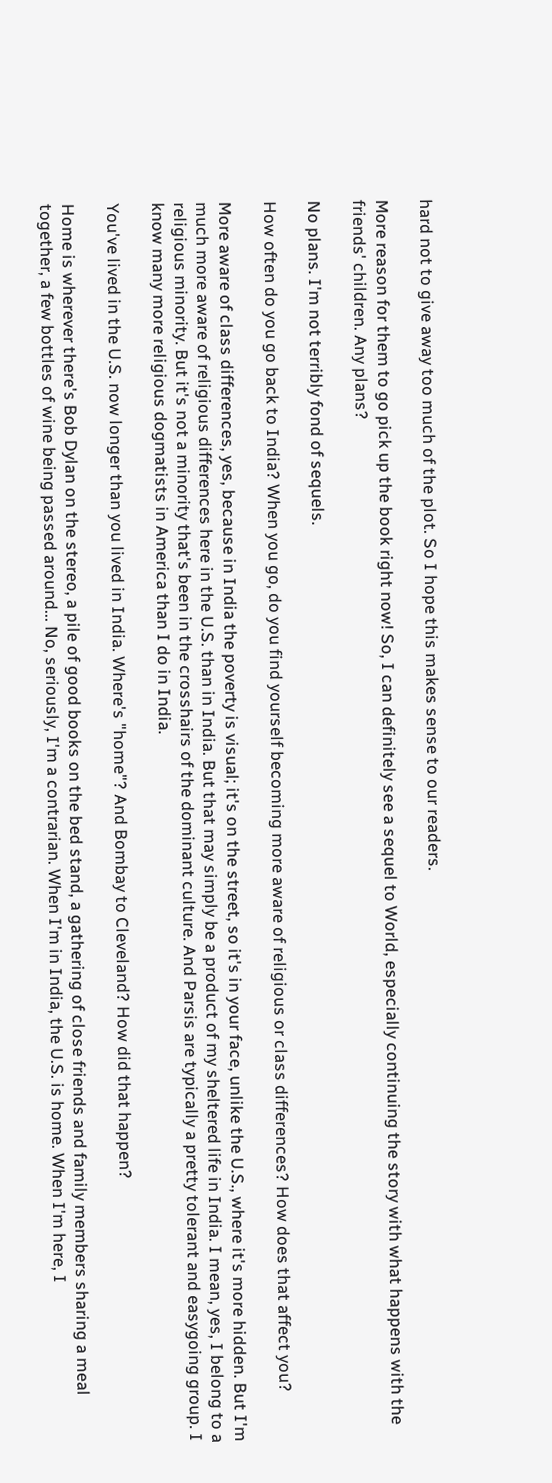hard not to give away too much of the plot. So I hope this makes sense to our readers.

More reason for them to go pick up the book right now! So, I can definitely see a sequel to World, especially continuing the story with what happens with the friends' children. Any plans?

No plans. I'm not terribly fond of sequels.

How often do you go back to India? When you go, do you find yourself becoming more aware of religious or class differences? How does that affect you?

More aware of class differences, yes, because in India the poverty is visual; it's on the street, so it's in your face, unlike the U.S., where it's more hidden. But I'm much more aware of religious differences here in the U.S. than in India. But that may simply be a product of my sheltered life in India. I mean, yes, I belong to a religious minority. But it's not a minority that's been in the crosshairs of the dominant culture. And Parsis are typically a pretty tolerant and easygoing group. I know many more religious dogmatists in America than I do in India.

You've lived in the U.S. now longer than you lived in India. Where's "home"? And Bombay to Cleveland? How did that happen?

Home is wherever there's Bob Dylan on the stereo, a pile of good books on the bed stand, a gathering of close friends and family members sharing a meal together, a few bottles of wine being passed around... No, seriously, I'm a contrarian. When I'm in India, the U.S. is home. When I'm here, I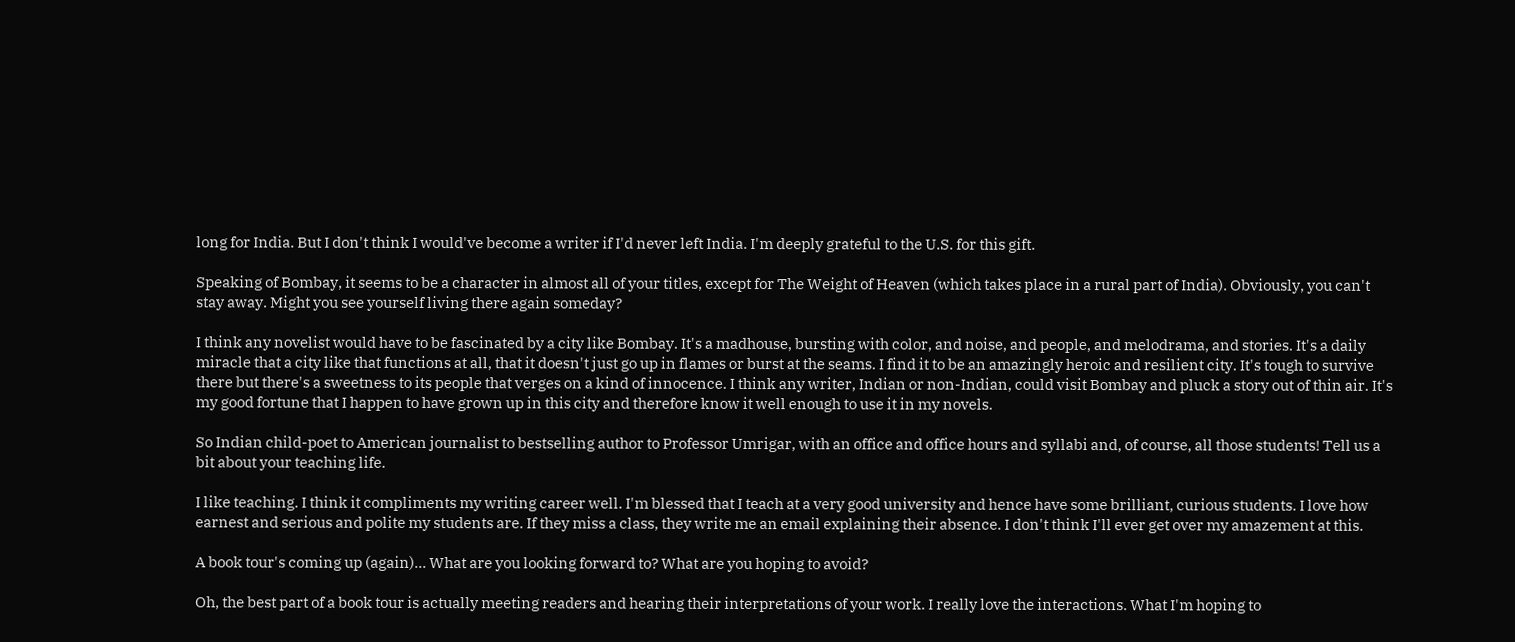long for India. But I don't think I would've become a writer if I'd never left India. I'm deeply grateful to the U.S. for this gift.

Speaking of Bombay, it seems to be a character in almost all of your titles, except for The Weight of Heaven (which takes place in a rural part of India). Obviously, you can't stay away. Might you see yourself living there again someday?

I think any novelist would have to be fascinated by a city like Bombay. It's a madhouse, bursting with color, and noise, and people, and melodrama, and stories. It's a daily miracle that a city like that functions at all, that it doesn't just go up in flames or burst at the seams. I find it to be an amazingly heroic and resilient city. It's tough to survive there but there's a sweetness to its people that verges on a kind of innocence. I think any writer, Indian or non-Indian, could visit Bombay and pluck a story out of thin air. It's my good fortune that I happen to have grown up in this city and therefore know it well enough to use it in my novels.

So Indian child-poet to American journalist to bestselling author to Professor Umrigar, with an office and office hours and syllabi and, of course, all those students! Tell us a bit about your teaching life.

I like teaching. I think it compliments my writing career well. I'm blessed that I teach at a very good university and hence have some brilliant, curious students. I love how earnest and serious and polite my students are. If they miss a class, they write me an email explaining their absence. I don't think I'll ever get over my amazement at this.

A book tour's coming up (again)... What are you looking forward to? What are you hoping to avoid?

Oh, the best part of a book tour is actually meeting readers and hearing their interpretations of your work. I really love the interactions. What I'm hoping to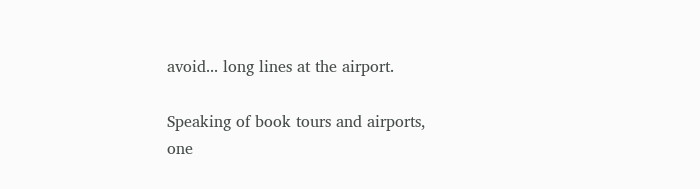avoid... long lines at the airport.

Speaking of book tours and airports, one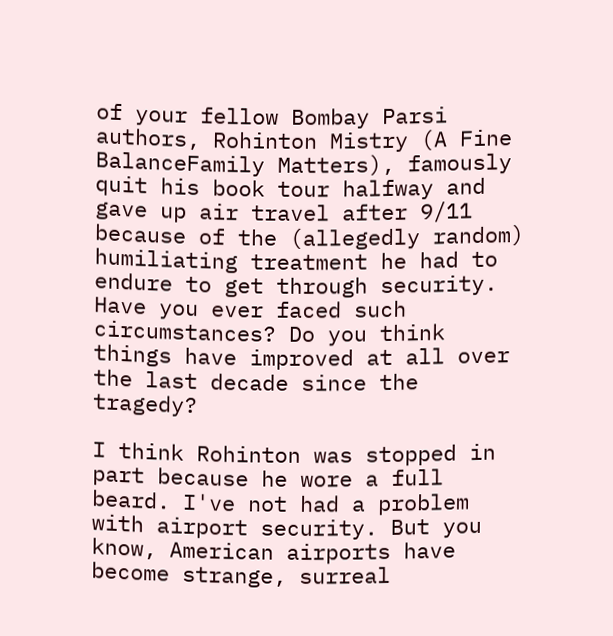of your fellow Bombay Parsi authors, Rohinton Mistry (A Fine BalanceFamily Matters), famously quit his book tour halfway and gave up air travel after 9/11 because of the (allegedly random) humiliating treatment he had to endure to get through security. Have you ever faced such circumstances? Do you think things have improved at all over the last decade since the tragedy?

I think Rohinton was stopped in part because he wore a full beard. I've not had a problem with airport security. But you know, American airports have become strange, surreal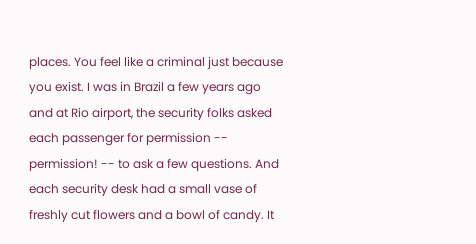places. You feel like a criminal just because you exist. I was in Brazil a few years ago and at Rio airport, the security folks asked each passenger for permission -- permission! -- to ask a few questions. And each security desk had a small vase of freshly cut flowers and a bowl of candy. It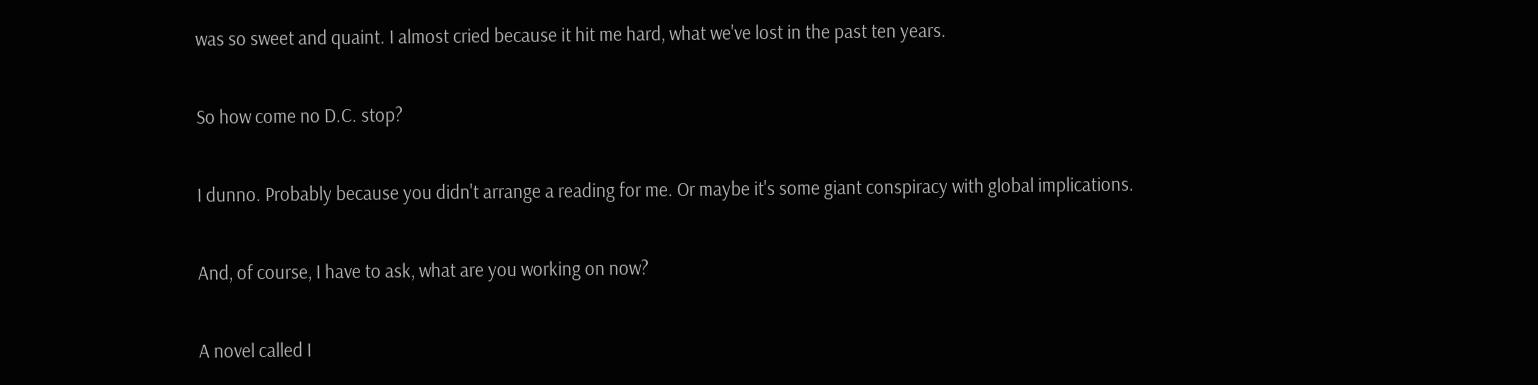was so sweet and quaint. I almost cried because it hit me hard, what we've lost in the past ten years.

So how come no D.C. stop?

I dunno. Probably because you didn't arrange a reading for me. Or maybe it's some giant conspiracy with global implications.

And, of course, I have to ask, what are you working on now?

A novel called I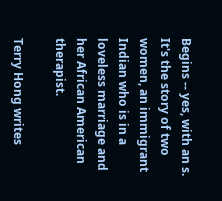Begins -- yes, with an s. It's the story of two women, an immigrant Indian who is in a loveless marriage and her African American therapist.

Terry Hong writes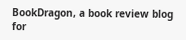BookDragon, a book review blog for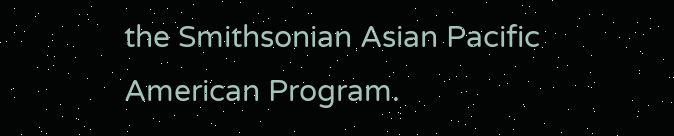the Smithsonian Asian Pacific American Program.